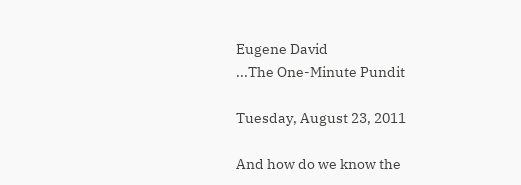Eugene David
...The One-Minute Pundit

Tuesday, August 23, 2011

And how do we know the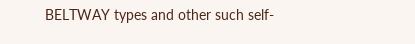BELTWAY types and other such self-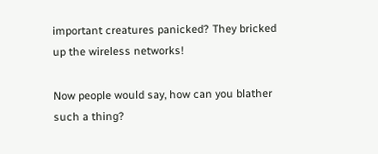important creatures panicked? They bricked up the wireless networks!

Now people would say, how can you blather such a thing?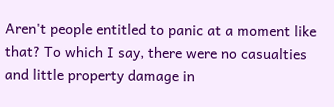Aren't people entitled to panic at a moment like that? To which I say, there were no casualties and little property damage in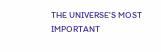THE UNIVERSE'S MOST IMPORTANT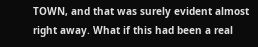TOWN, and that was surely evident almost right away. What if this had been a real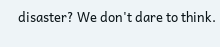disaster? We don't dare to think.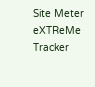Site Meter eXTReMe Tracker